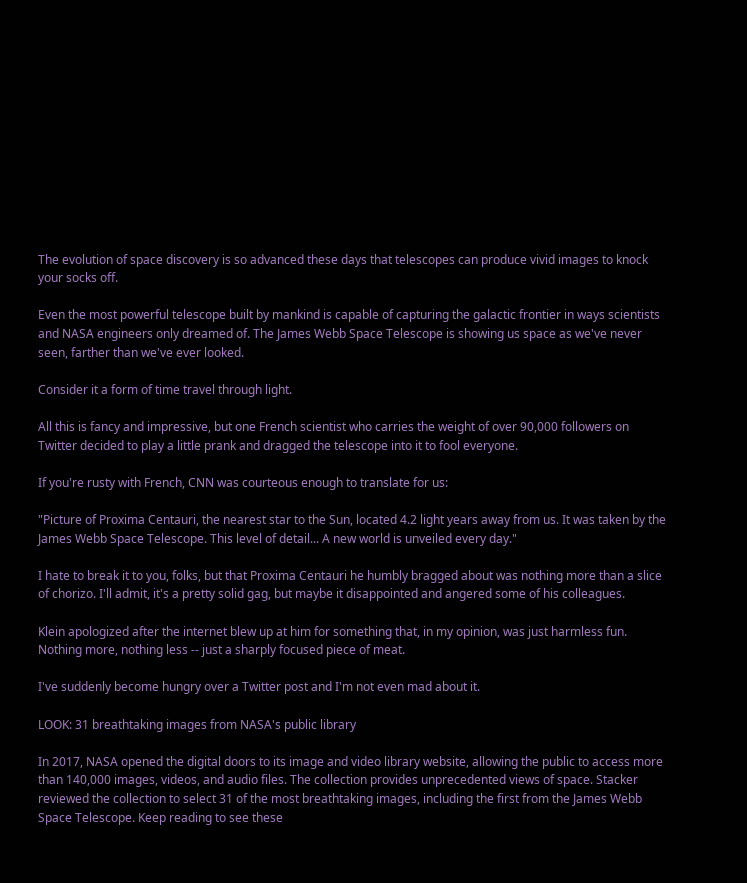The evolution of space discovery is so advanced these days that telescopes can produce vivid images to knock your socks off.

Even the most powerful telescope built by mankind is capable of capturing the galactic frontier in ways scientists and NASA engineers only dreamed of. The James Webb Space Telescope is showing us space as we've never seen, farther than we've ever looked.

Consider it a form of time travel through light.

All this is fancy and impressive, but one French scientist who carries the weight of over 90,000 followers on Twitter decided to play a little prank and dragged the telescope into it to fool everyone.

If you're rusty with French, CNN was courteous enough to translate for us:

"Picture of Proxima Centauri, the nearest star to the Sun, located 4.2 light years away from us. It was taken by the James Webb Space Telescope. This level of detail... A new world is unveiled every day."

I hate to break it to you, folks, but that Proxima Centauri he humbly bragged about was nothing more than a slice of chorizo. I'll admit, it's a pretty solid gag, but maybe it disappointed and angered some of his colleagues.

Klein apologized after the internet blew up at him for something that, in my opinion, was just harmless fun. Nothing more, nothing less -- just a sharply focused piece of meat.

I've suddenly become hungry over a Twitter post and I'm not even mad about it.

LOOK: 31 breathtaking images from NASA's public library

In 2017, NASA opened the digital doors to its image and video library website, allowing the public to access more than 140,000 images, videos, and audio files. The collection provides unprecedented views of space. Stacker reviewed the collection to select 31 of the most breathtaking images, including the first from the James Webb Space Telescope. Keep reading to see these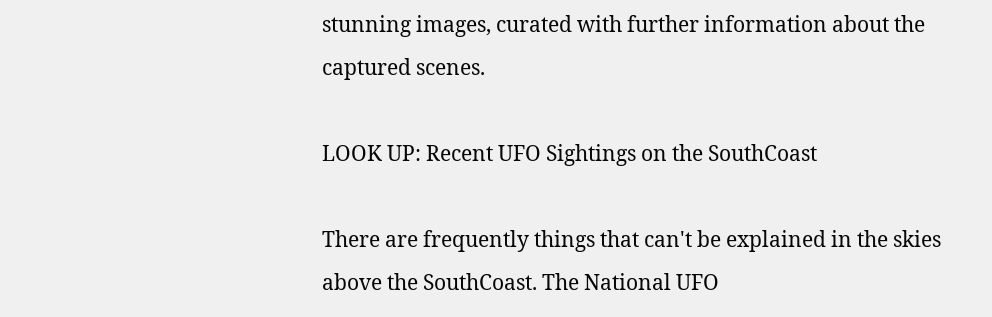stunning images, curated with further information about the captured scenes.

LOOK UP: Recent UFO Sightings on the SouthCoast

There are frequently things that can't be explained in the skies above the SouthCoast. The National UFO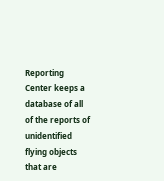Reporting Center keeps a database of all of the reports of unidentified flying objects that are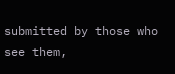submitted by those who see them,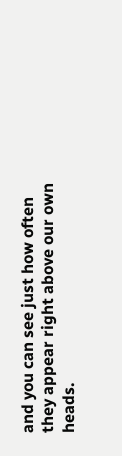and you can see just how often they appear right above our own heads.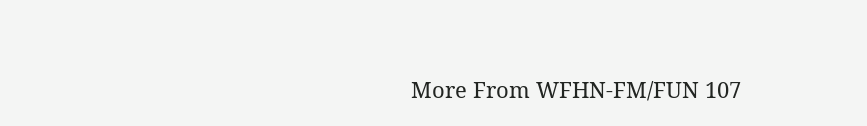More From WFHN-FM/FUN 107